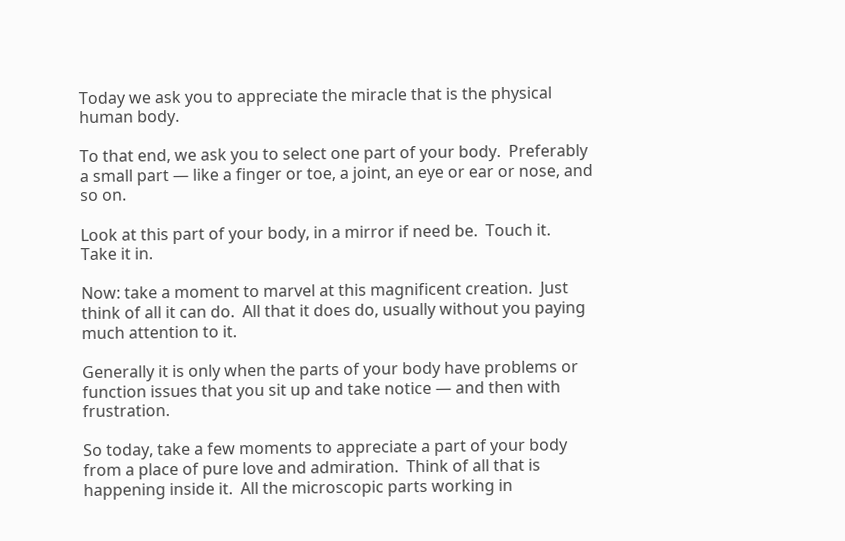Today we ask you to appreciate the miracle that is the physical human body.

To that end, we ask you to select one part of your body.  Preferably a small part — like a finger or toe, a joint, an eye or ear or nose, and so on.

Look at this part of your body, in a mirror if need be.  Touch it.  Take it in.

Now: take a moment to marvel at this magnificent creation.  Just think of all it can do.  All that it does do, usually without you paying much attention to it.

Generally it is only when the parts of your body have problems or function issues that you sit up and take notice — and then with frustration.

So today, take a few moments to appreciate a part of your body from a place of pure love and admiration.  Think of all that is happening inside it.  All the microscopic parts working in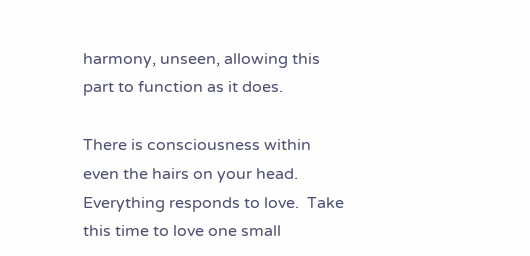harmony, unseen, allowing this part to function as it does.

There is consciousness within even the hairs on your head.  Everything responds to love.  Take this time to love one small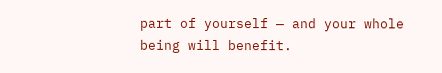part of yourself — and your whole being will benefit.